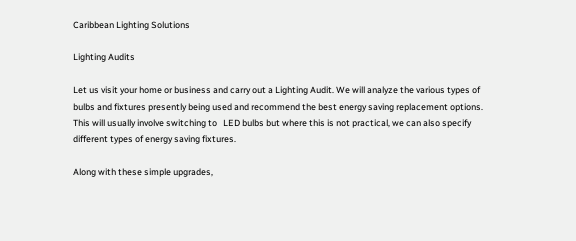Caribbean Lighting Solutions

Lighting Audits

Let us visit your home or business and carry out a Lighting Audit. We will analyze the various types of bulbs and fixtures presently being used and recommend the best energy saving replacement options. This will usually involve switching to   LED bulbs but where this is not practical, we can also specify different types of energy saving fixtures.

Along with these simple upgrades,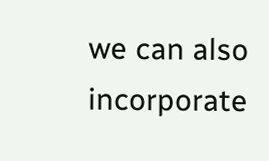we can also incorporate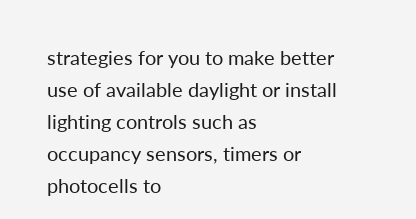strategies for you to make better use of available daylight or install lighting controls such as occupancy sensors, timers or photocells to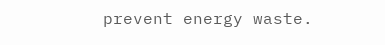prevent energy waste.